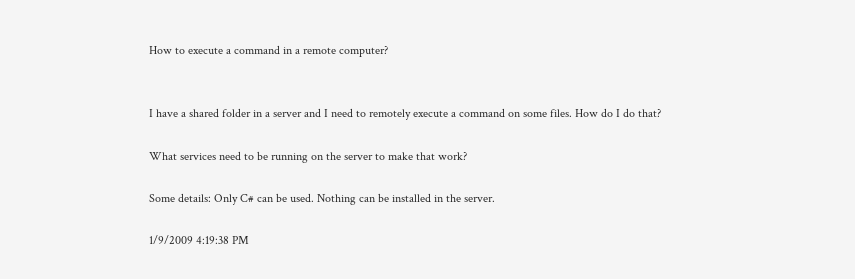How to execute a command in a remote computer?


I have a shared folder in a server and I need to remotely execute a command on some files. How do I do that?

What services need to be running on the server to make that work?

Some details: Only C# can be used. Nothing can be installed in the server.

1/9/2009 4:19:38 PM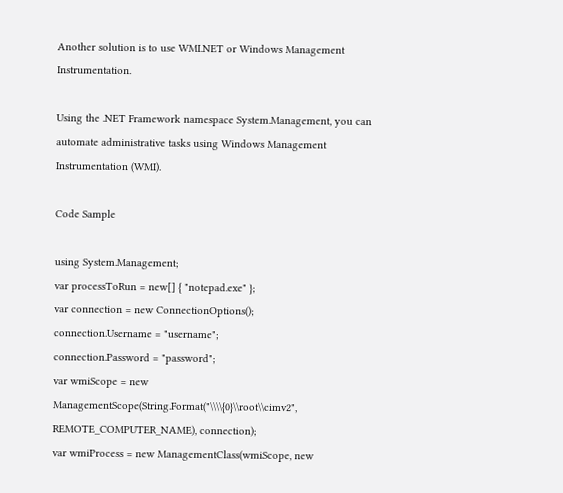Another solution is to use WMI.NET or Windows Management Instrumentation.

Using the .NET Framework namespace System.Management, you can automate administrative tasks using Windows Management Instrumentation (WMI).

Code Sample

using System.Management;
var processToRun = new[] { "notepad.exe" };
var connection = new ConnectionOptions();
connection.Username = "username";
connection.Password = "password";
var wmiScope = new ManagementScope(String.Format("\\\\{0}\\root\\cimv2", REMOTE_COMPUTER_NAME), connection);
var wmiProcess = new ManagementClass(wmiScope, new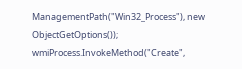ManagementPath("Win32_Process"), new ObjectGetOptions());
wmiProcess.InvokeMethod("Create",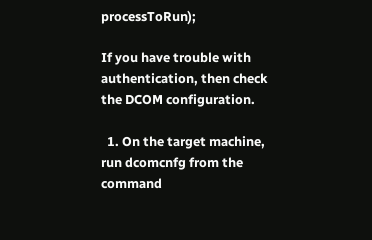processToRun);

If you have trouble with authentication, then check the DCOM configuration.

  1. On the target machine, run dcomcnfg from the command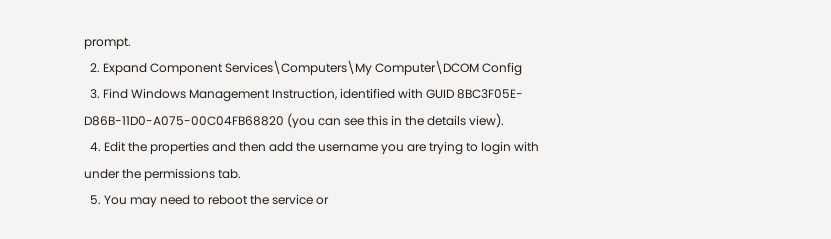prompt.
  2. Expand Component Services\Computers\My Computer\DCOM Config
  3. Find Windows Management Instruction, identified with GUID 8BC3F05E-D86B-11D0-A075-00C04FB68820 (you can see this in the details view).
  4. Edit the properties and then add the username you are trying to login with under the permissions tab.
  5. You may need to reboot the service or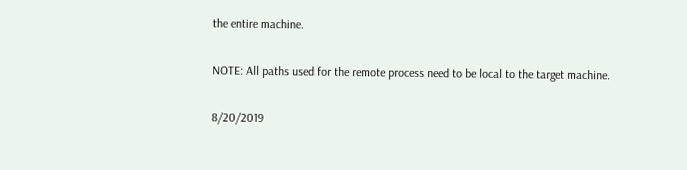the entire machine.

NOTE: All paths used for the remote process need to be local to the target machine.

8/20/2019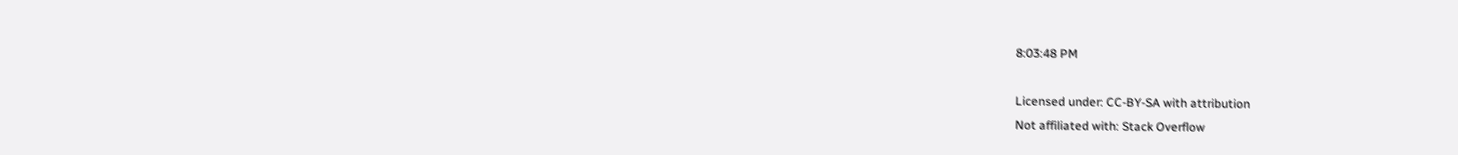8:03:48 PM

Licensed under: CC-BY-SA with attribution
Not affiliated with: Stack Overflow